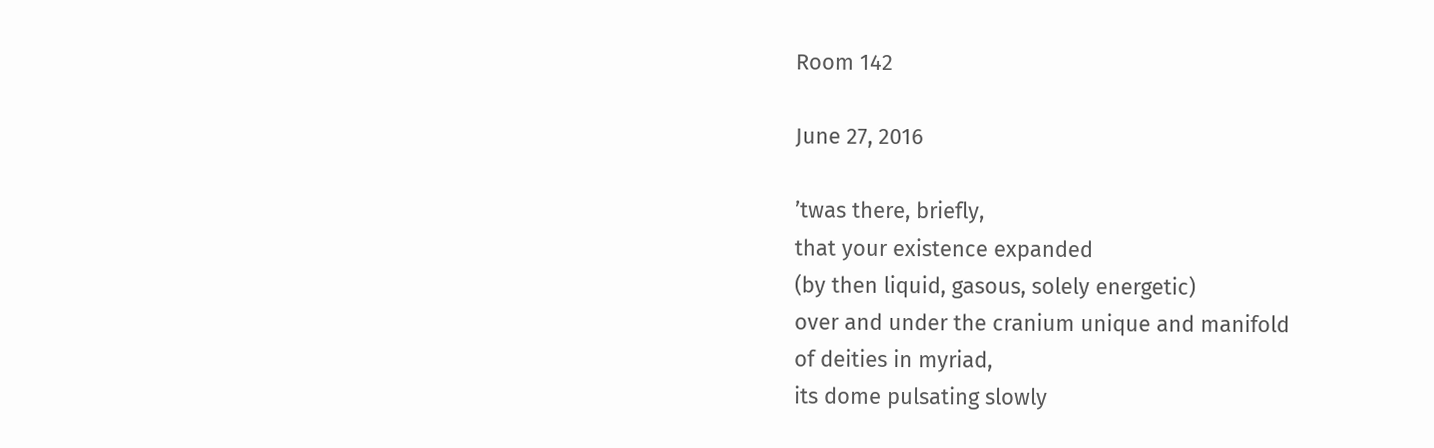Room 142

June 27, 2016

’twas there, briefly,
that your existence expanded
(by then liquid, gasous, solely energetic)
over and under the cranium unique and manifold
of deities in myriad,
its dome pulsating slowly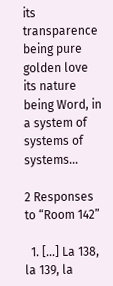its transparence being pure golden love
its nature being Word, in a system of systems of systems…

2 Responses to “Room 142”

  1. […] La 138, la 139, la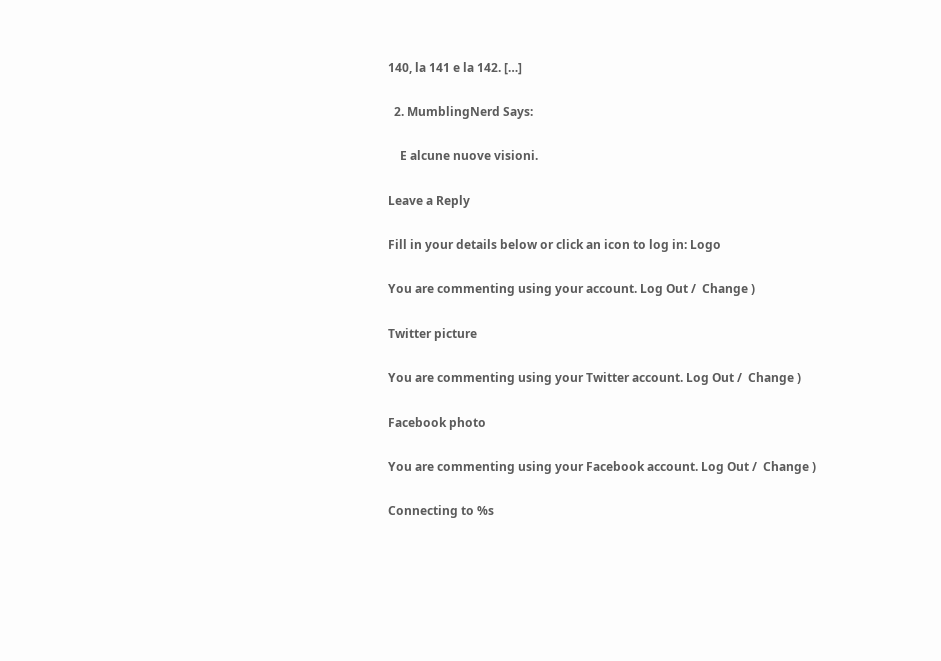140, la 141 e la 142. […]

  2. MumblingNerd Says:

    E alcune nuove visioni.

Leave a Reply

Fill in your details below or click an icon to log in: Logo

You are commenting using your account. Log Out /  Change )

Twitter picture

You are commenting using your Twitter account. Log Out /  Change )

Facebook photo

You are commenting using your Facebook account. Log Out /  Change )

Connecting to %s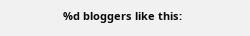%d bloggers like this: